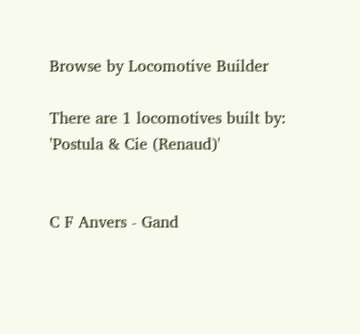Browse by Locomotive Builder

There are 1 locomotives built by: 'Postula & Cie (Renaud)'


C F Anvers - Gand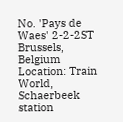No. 'Pays de Waes' 2-2-2ST
Brussels, Belgium
Location: Train World, Schaerbeek station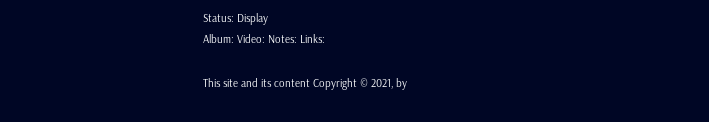Status: Display
Album: Video: Notes: Links:

This site and its content Copyright © 2021, by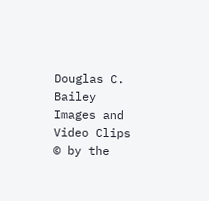Douglas C. Bailey
Images and Video Clips © by the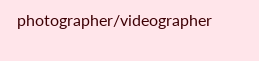photographer/videographer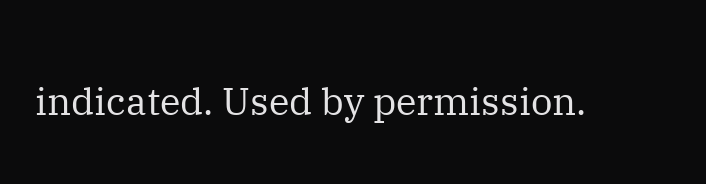indicated. Used by permission.